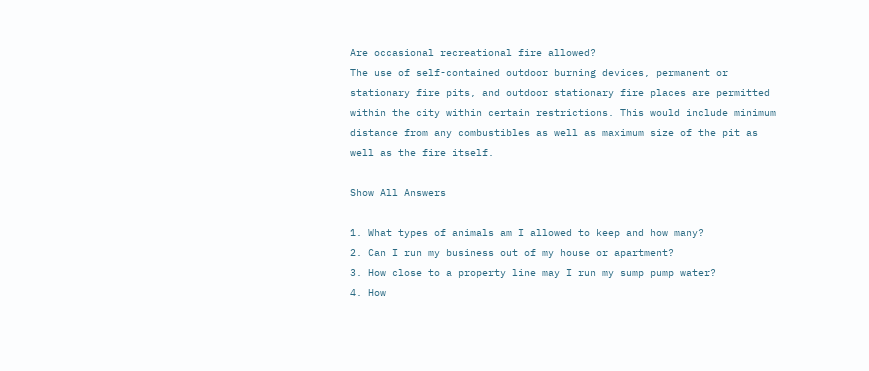Are occasional recreational fire allowed?
The use of self-contained outdoor burning devices, permanent or stationary fire pits, and outdoor stationary fire places are permitted within the city within certain restrictions. This would include minimum distance from any combustibles as well as maximum size of the pit as well as the fire itself.

Show All Answers

1. What types of animals am I allowed to keep and how many?
2. Can I run my business out of my house or apartment?
3. How close to a property line may I run my sump pump water?
4. How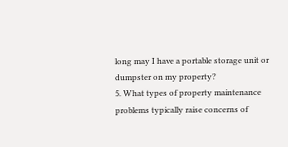long may I have a portable storage unit or dumpster on my property?
5. What types of property maintenance problems typically raise concerns of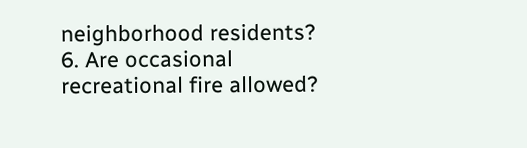neighborhood residents?
6. Are occasional recreational fire allowed?